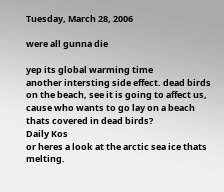Tuesday, March 28, 2006

were all gunna die

yep its global warming time
another intersting side effect. dead birds on the beach, see it is going to affect us, cause who wants to go lay on a beach thats covered in dead birds?
Daily Kos
or heres a look at the arctic sea ice thats melting.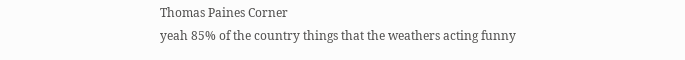Thomas Paines Corner
yeah 85% of the country things that the weathers acting funny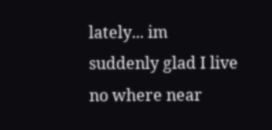lately... im suddenly glad I live no where near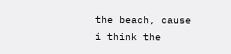the beach, cause i think the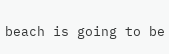beach is going to be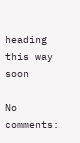heading this way soon

No comments: